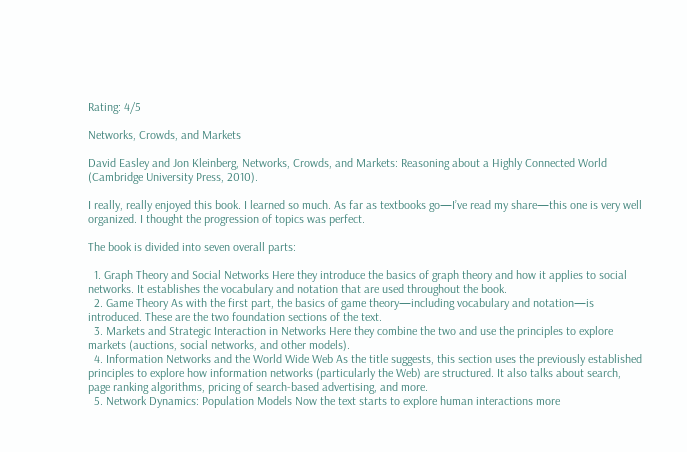Rating: 4/5

Networks, Crowds, and Markets

David Easley and Jon Kleinberg, Networks, Crowds, and Markets: Reasoning about a Highly Connected World (Cambridge University Press, 2010).

I really, really enjoyed this book. I learned so much. As far as textbooks go—I’ve read my share—this one is very well organized. I thought the progression of topics was perfect.

The book is divided into seven overall parts:

  1. Graph Theory and Social Networks Here they introduce the basics of graph theory and how it applies to social networks. It establishes the vocabulary and notation that are used throughout the book.
  2. Game Theory As with the first part, the basics of game theory—including vocabulary and notation—is introduced. These are the two foundation sections of the text.
  3. Markets and Strategic Interaction in Networks Here they combine the two and use the principles to explore markets (auctions, social networks, and other models).
  4. Information Networks and the World Wide Web As the title suggests, this section uses the previously established principles to explore how information networks (particularly the Web) are structured. It also talks about search, page ranking algorithms, pricing of search-based advertising, and more.
  5. Network Dynamics: Population Models Now the text starts to explore human interactions more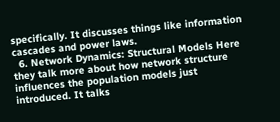specifically. It discusses things like information cascades and power laws.
  6. Network Dynamics: Structural Models Here they talk more about how network structure influences the population models just introduced. It talks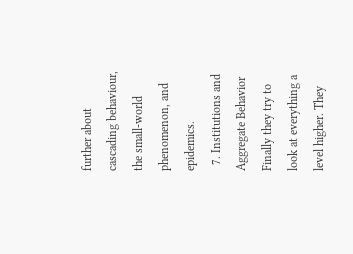further about cascading behaviour, the small-world phenomenon, and epidemics.
  7. Institutions and Aggregate Behavior Finally they try to look at everything a level higher. They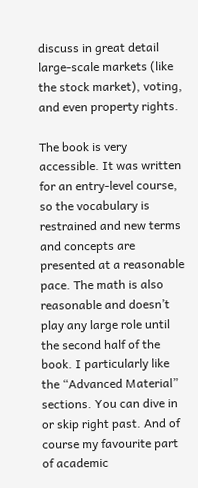discuss in great detail large-scale markets (like the stock market), voting, and even property rights.

The book is very accessible. It was written for an entry-level course, so the vocabulary is restrained and new terms and concepts are presented at a reasonable pace. The math is also reasonable and doesn’t play any large role until the second half of the book. I particularly like the “Advanced Material” sections. You can dive in or skip right past. And of course my favourite part of academic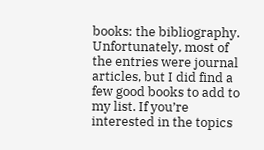books: the bibliography. Unfortunately, most of the entries were journal articles, but I did find a few good books to add to my list. If you’re interested in the topics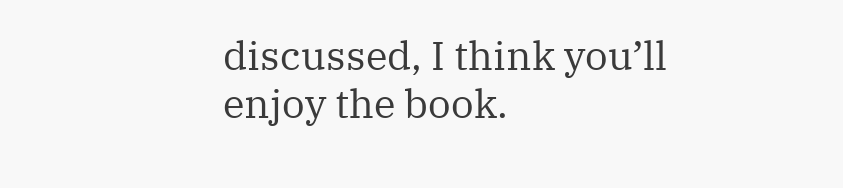discussed, I think you’ll enjoy the book.